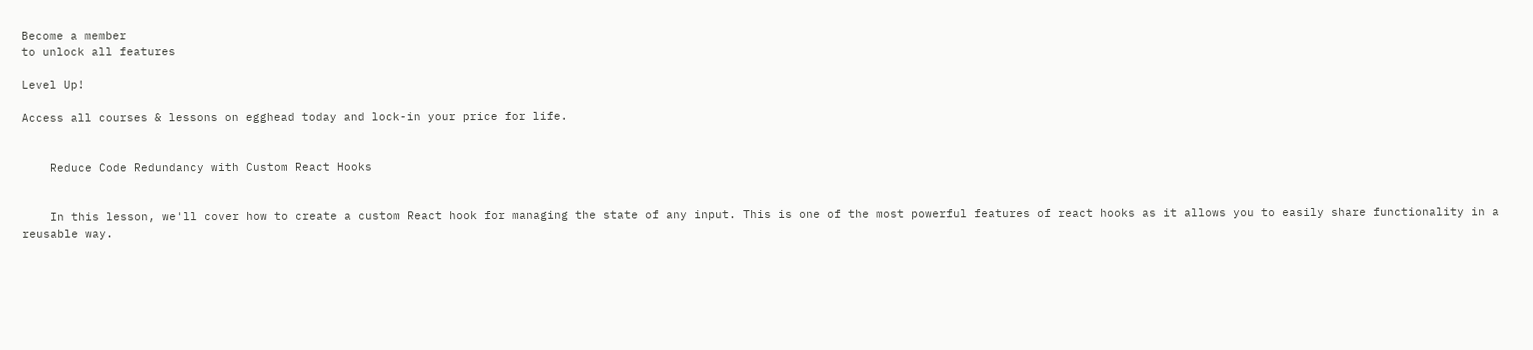Become a member
to unlock all features

Level Up!

Access all courses & lessons on egghead today and lock-in your price for life.


    Reduce Code Redundancy with Custom React Hooks


    In this lesson, we'll cover how to create a custom React hook for managing the state of any input. This is one of the most powerful features of react hooks as it allows you to easily share functionality in a reusable way.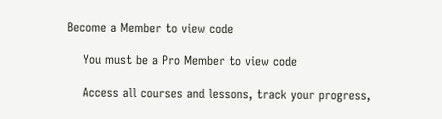Become a Member to view code

    You must be a Pro Member to view code

    Access all courses and lessons, track your progress,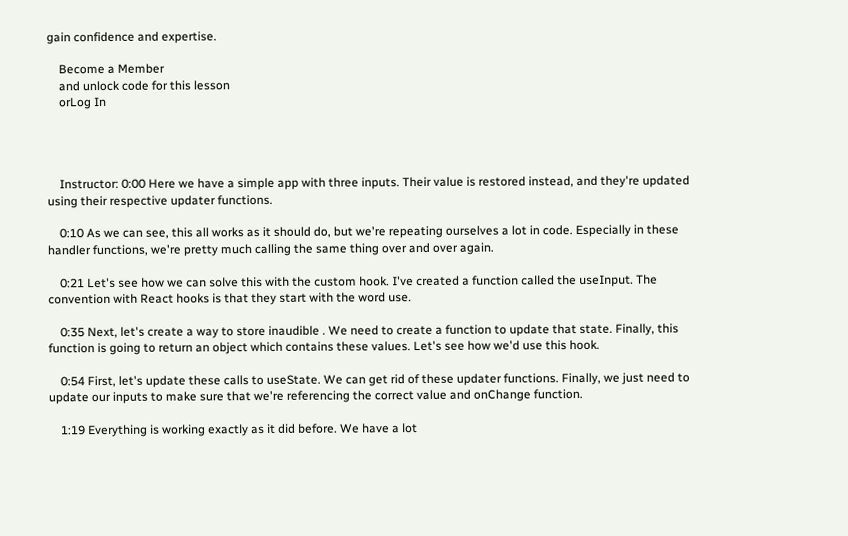gain confidence and expertise.

    Become a Member
    and unlock code for this lesson
    orLog In




    Instructor: 0:00 Here we have a simple app with three inputs. Their value is restored instead, and they're updated using their respective updater functions.

    0:10 As we can see, this all works as it should do, but we're repeating ourselves a lot in code. Especially in these handler functions, we're pretty much calling the same thing over and over again.

    0:21 Let's see how we can solve this with the custom hook. I've created a function called the useInput. The convention with React hooks is that they start with the word use.

    0:35 Next, let's create a way to store inaudible . We need to create a function to update that state. Finally, this function is going to return an object which contains these values. Let's see how we'd use this hook.

    0:54 First, let's update these calls to useState. We can get rid of these updater functions. Finally, we just need to update our inputs to make sure that we're referencing the correct value and onChange function.

    1:19 Everything is working exactly as it did before. We have a lot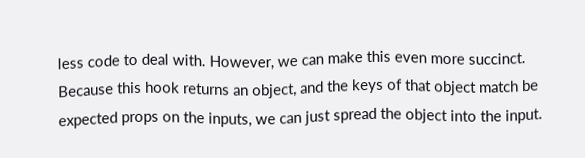less code to deal with. However, we can make this even more succinct. Because this hook returns an object, and the keys of that object match be expected props on the inputs, we can just spread the object into the input.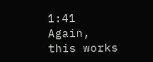1:41 Again, this works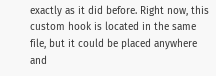exactly as it did before. Right now, this custom hook is located in the same file, but it could be placed anywhere and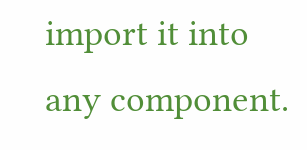import it into any component.